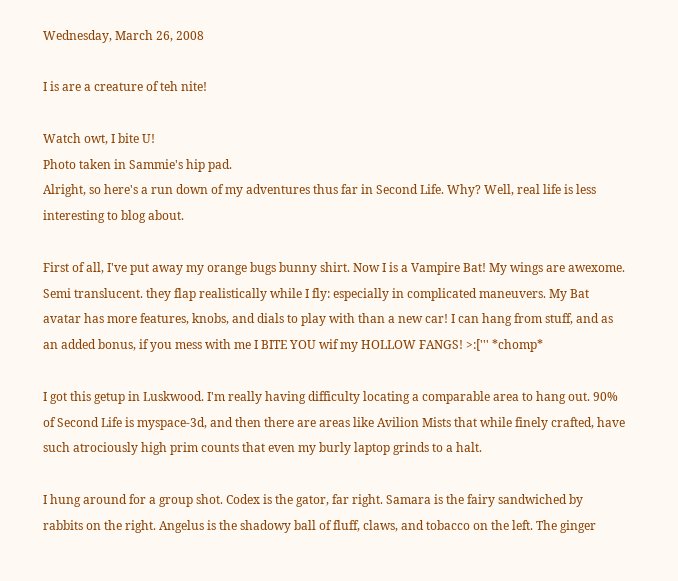Wednesday, March 26, 2008

I is are a creature of teh nite!

Watch owt, I bite U!
Photo taken in Sammie's hip pad.
Alright, so here's a run down of my adventures thus far in Second Life. Why? Well, real life is less interesting to blog about.

First of all, I've put away my orange bugs bunny shirt. Now I is a Vampire Bat! My wings are awexome. Semi translucent. they flap realistically while I fly: especially in complicated maneuvers. My Bat avatar has more features, knobs, and dials to play with than a new car! I can hang from stuff, and as an added bonus, if you mess with me I BITE YOU wif my HOLLOW FANGS! >:[''' *chomp*

I got this getup in Luskwood. I'm really having difficulty locating a comparable area to hang out. 90% of Second Life is myspace-3d, and then there are areas like Avilion Mists that while finely crafted, have such atrociously high prim counts that even my burly laptop grinds to a halt.

I hung around for a group shot. Codex is the gator, far right. Samara is the fairy sandwiched by rabbits on the right. Angelus is the shadowy ball of fluff, claws, and tobacco on the left. The ginger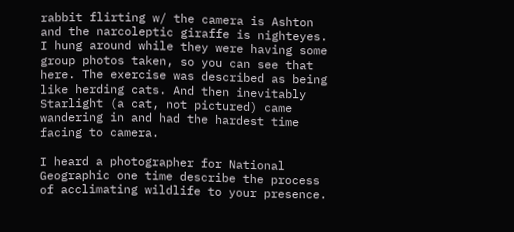rabbit flirting w/ the camera is Ashton and the narcoleptic giraffe is nighteyes.
I hung around while they were having some group photos taken, so you can see that here. The exercise was described as being like herding cats. And then inevitably Starlight (a cat, not pictured) came wandering in and had the hardest time facing to camera.

I heard a photographer for National Geographic one time describe the process of acclimating wildlife to your presence.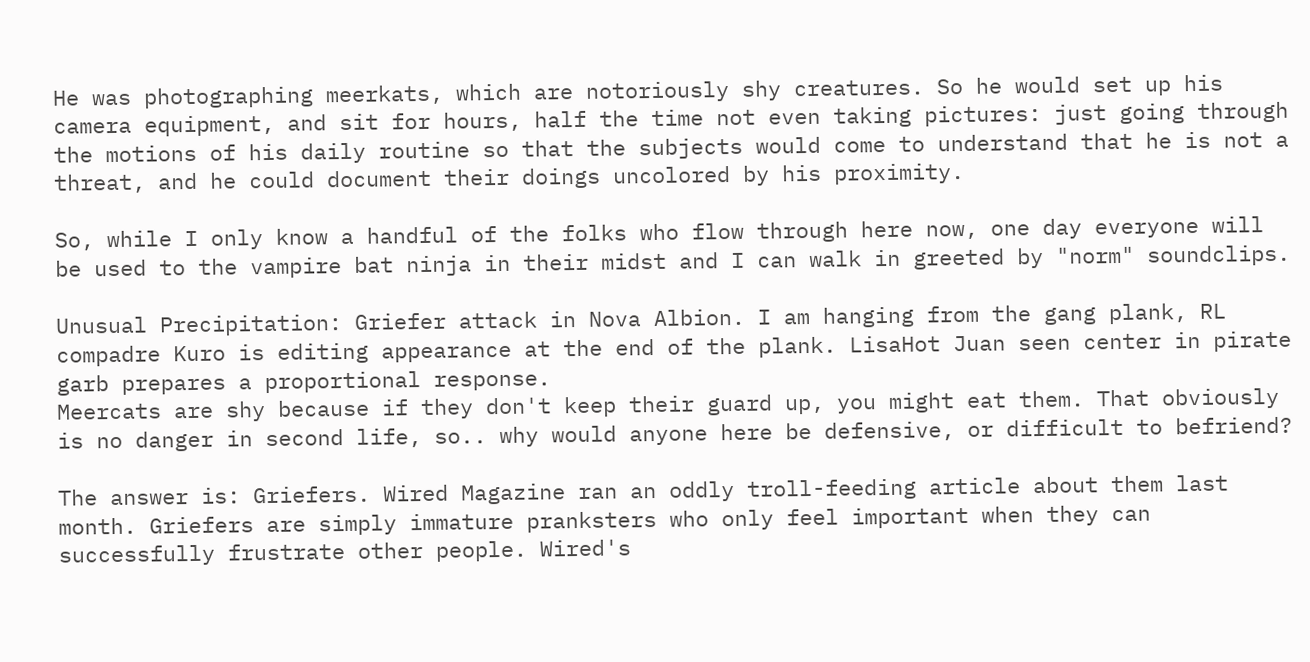He was photographing meerkats, which are notoriously shy creatures. So he would set up his camera equipment, and sit for hours, half the time not even taking pictures: just going through the motions of his daily routine so that the subjects would come to understand that he is not a threat, and he could document their doings uncolored by his proximity.

So, while I only know a handful of the folks who flow through here now, one day everyone will be used to the vampire bat ninja in their midst and I can walk in greeted by "norm" soundclips.

Unusual Precipitation: Griefer attack in Nova Albion. I am hanging from the gang plank, RL compadre Kuro is editing appearance at the end of the plank. LisaHot Juan seen center in pirate garb prepares a proportional response.
Meercats are shy because if they don't keep their guard up, you might eat them. That obviously is no danger in second life, so.. why would anyone here be defensive, or difficult to befriend?

The answer is: Griefers. Wired Magazine ran an oddly troll-feeding article about them last month. Griefers are simply immature pranksters who only feel important when they can successfully frustrate other people. Wired's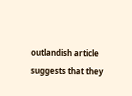outlandish article suggests that they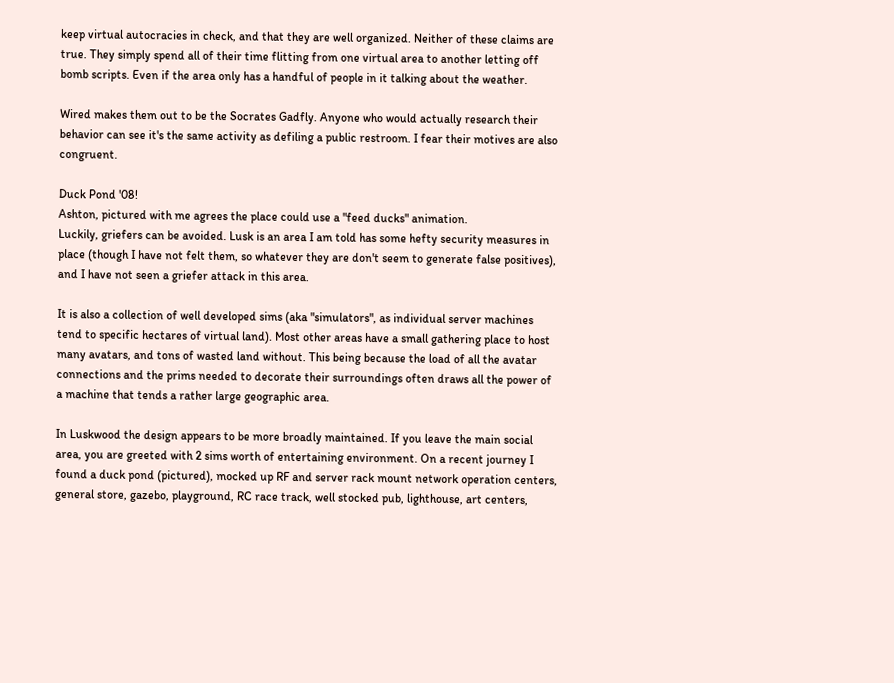keep virtual autocracies in check, and that they are well organized. Neither of these claims are true. They simply spend all of their time flitting from one virtual area to another letting off bomb scripts. Even if the area only has a handful of people in it talking about the weather.

Wired makes them out to be the Socrates Gadfly. Anyone who would actually research their behavior can see it's the same activity as defiling a public restroom. I fear their motives are also congruent.

Duck Pond '08!
Ashton, pictured with me agrees the place could use a "feed ducks" animation.
Luckily, griefers can be avoided. Lusk is an area I am told has some hefty security measures in place (though I have not felt them, so whatever they are don't seem to generate false positives), and I have not seen a griefer attack in this area.

It is also a collection of well developed sims (aka "simulators", as individual server machines tend to specific hectares of virtual land). Most other areas have a small gathering place to host many avatars, and tons of wasted land without. This being because the load of all the avatar connections and the prims needed to decorate their surroundings often draws all the power of a machine that tends a rather large geographic area.

In Luskwood the design appears to be more broadly maintained. If you leave the main social area, you are greeted with 2 sims worth of entertaining environment. On a recent journey I found a duck pond (pictured), mocked up RF and server rack mount network operation centers, general store, gazebo, playground, RC race track, well stocked pub, lighthouse, art centers,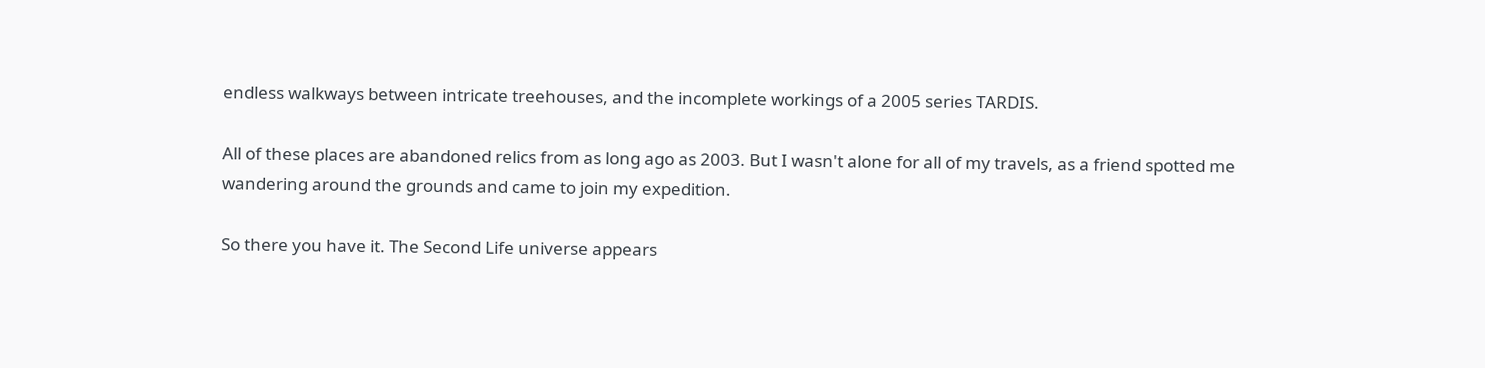endless walkways between intricate treehouses, and the incomplete workings of a 2005 series TARDIS.

All of these places are abandoned relics from as long ago as 2003. But I wasn't alone for all of my travels, as a friend spotted me wandering around the grounds and came to join my expedition.

So there you have it. The Second Life universe appears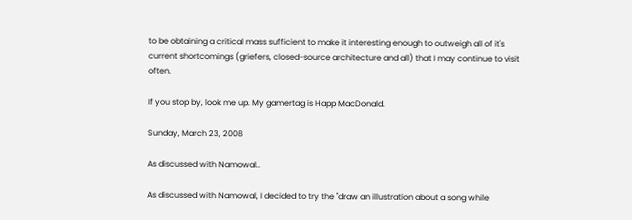to be obtaining a critical mass sufficient to make it interesting enough to outweigh all of it's current shortcomings (griefers, closed-source architecture and all) that I may continue to visit often.

If you stop by, look me up. My gamertag is Happ MacDonald.

Sunday, March 23, 2008

As discussed with Namowal..

As discussed with Namowal, I decided to try the "draw an illustration about a song while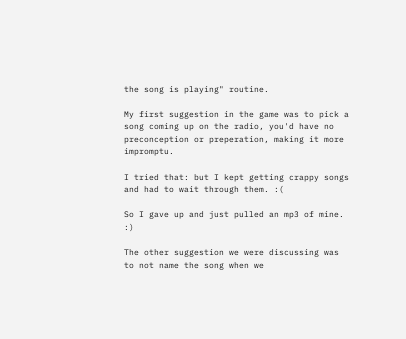the song is playing" routine.

My first suggestion in the game was to pick a song coming up on the radio, you'd have no preconception or preperation, making it more impromptu.

I tried that: but I kept getting crappy songs and had to wait through them. :(

So I gave up and just pulled an mp3 of mine. :)

The other suggestion we were discussing was to not name the song when we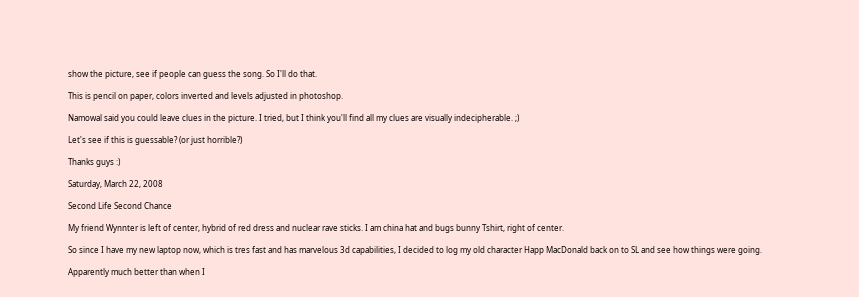show the picture, see if people can guess the song. So I'll do that.

This is pencil on paper, colors inverted and levels adjusted in photoshop.

Namowal said you could leave clues in the picture. I tried, but I think you'll find all my clues are visually indecipherable. ;)

Let's see if this is guessable? (or just horrible?)

Thanks guys :)

Saturday, March 22, 2008

Second Life Second Chance

My friend Wynnter is left of center, hybrid of red dress and nuclear rave sticks. I am china hat and bugs bunny Tshirt, right of center.

So since I have my new laptop now, which is tres fast and has marvelous 3d capabilities, I decided to log my old character Happ MacDonald back on to SL and see how things were going.

Apparently much better than when I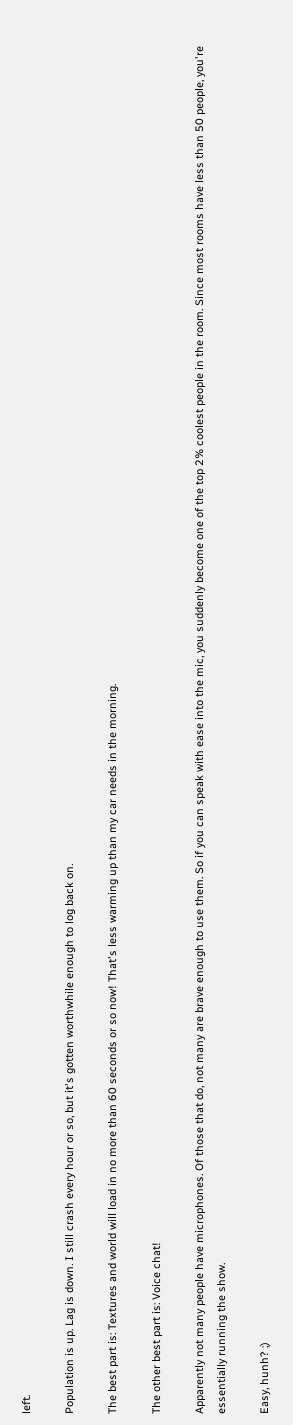left.

Population is up. Lag is down. I still crash every hour or so, but it's gotten worthwhile enough to log back on.

The best part is: Textures and world will load in no more than 60 seconds or so now! That's less warming up than my car needs in the morning.

The other best part is: Voice chat!

Apparently not many people have microphones. Of those that do, not many are brave enough to use them. So if you can speak with ease into the mic, you suddenly become one of the top 2% coolest people in the room. Since most rooms have less than 50 people, you're essentially running the show.

Easy, hunh? ;)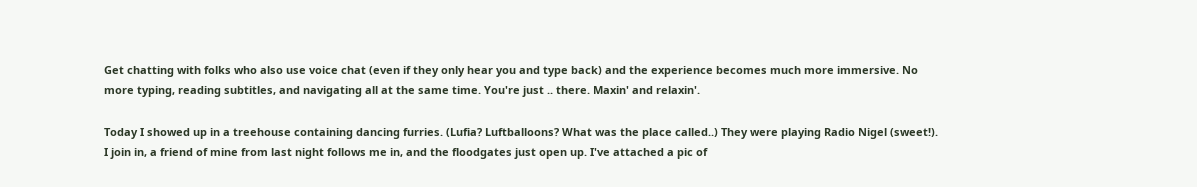Get chatting with folks who also use voice chat (even if they only hear you and type back) and the experience becomes much more immersive. No more typing, reading subtitles, and navigating all at the same time. You're just .. there. Maxin' and relaxin'.

Today I showed up in a treehouse containing dancing furries. (Lufia? Luftballoons? What was the place called..) They were playing Radio Nigel (sweet!). I join in, a friend of mine from last night follows me in, and the floodgates just open up. I've attached a pic of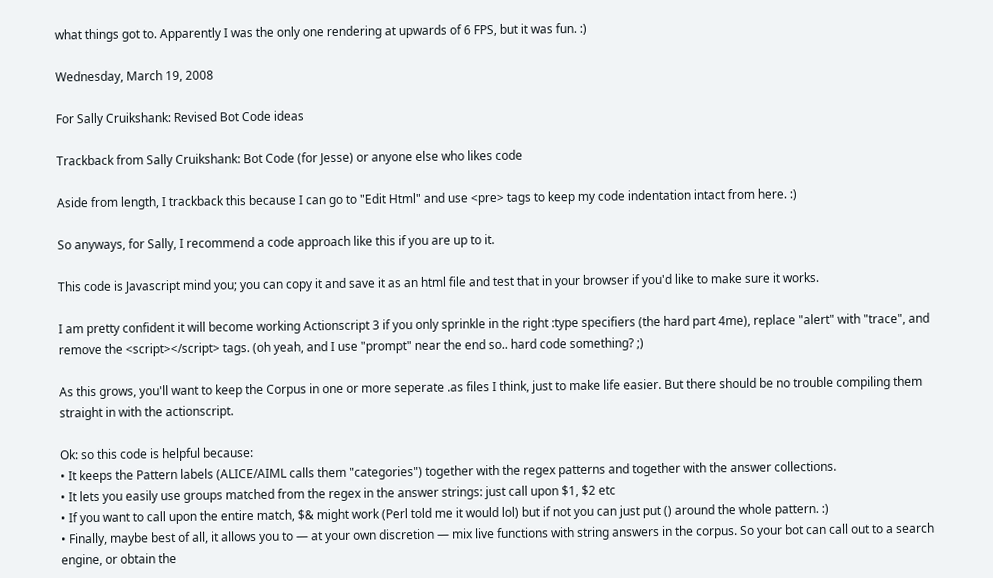what things got to. Apparently I was the only one rendering at upwards of 6 FPS, but it was fun. :)

Wednesday, March 19, 2008

For Sally Cruikshank: Revised Bot Code ideas

Trackback from Sally Cruikshank: Bot Code (for Jesse) or anyone else who likes code

Aside from length, I trackback this because I can go to "Edit Html" and use <pre> tags to keep my code indentation intact from here. :)

So anyways, for Sally, I recommend a code approach like this if you are up to it.

This code is Javascript mind you; you can copy it and save it as an html file and test that in your browser if you'd like to make sure it works.

I am pretty confident it will become working Actionscript 3 if you only sprinkle in the right :type specifiers (the hard part 4me), replace "alert" with "trace", and remove the <script></script> tags. (oh yeah, and I use "prompt" near the end so.. hard code something? ;)

As this grows, you'll want to keep the Corpus in one or more seperate .as files I think, just to make life easier. But there should be no trouble compiling them straight in with the actionscript.

Ok: so this code is helpful because:
• It keeps the Pattern labels (ALICE/AIML calls them "categories") together with the regex patterns and together with the answer collections.
• It lets you easily use groups matched from the regex in the answer strings: just call upon $1, $2 etc
• If you want to call upon the entire match, $& might work (Perl told me it would lol) but if not you can just put () around the whole pattern. :)
• Finally, maybe best of all, it allows you to — at your own discretion — mix live functions with string answers in the corpus. So your bot can call out to a search engine, or obtain the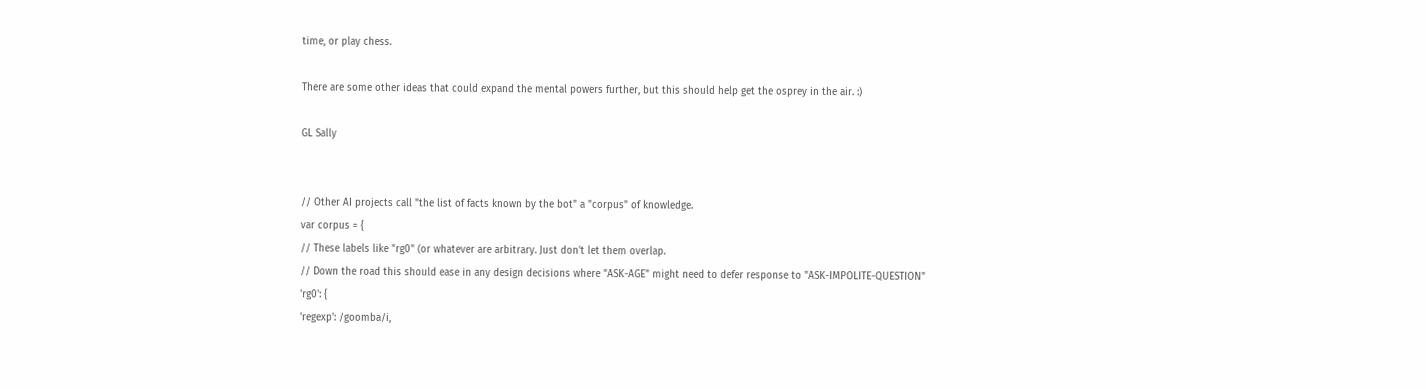time, or play chess.

There are some other ideas that could expand the mental powers further, but this should help get the osprey in the air. :)

GL Sally


// Other AI projects call "the list of facts known by the bot" a "corpus" of knowledge.
var corpus = {
// These labels like "rg0" (or whatever are arbitrary. Just don't let them overlap.
// Down the road this should ease in any design decisions where "ASK-AGE" might need to defer response to "ASK-IMPOLITE-QUESTION"
'rg0': {
'regexp': /goomba/i,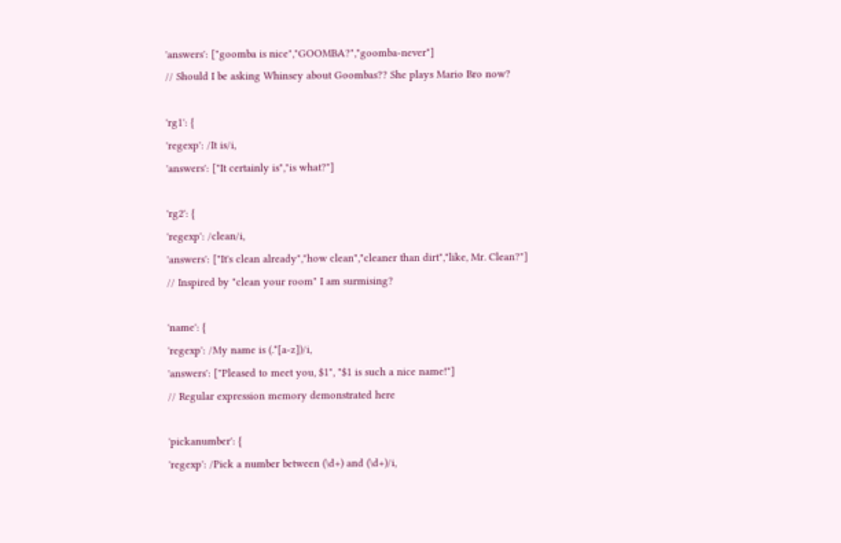'answers': ["goomba is nice","GOOMBA?","goomba-never"]
// Should I be asking Whinsey about Goombas?? She plays Mario Bro now?

'rg1': {
'regexp': /It is/i,
'answers': ["It certainly is","is what?"]

'rg2': {
'regexp': /clean/i,
'answers': ["It's clean already","how clean","cleaner than dirt","like, Mr. Clean?"]
// Inspired by "clean your room" I am surmising?

'name': {
'regexp': /My name is (.*[a-z])/i,
'answers': ["Pleased to meet you, $1", "$1 is such a nice name!"]
// Regular expression memory demonstrated here

'pickanumber': {
'regexp': /Pick a number between (\d+) and (\d+)/i,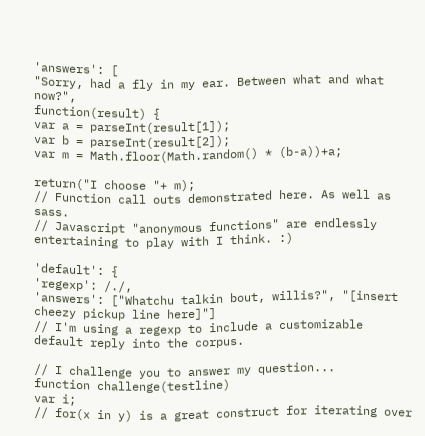'answers': [
"Sorry, had a fly in my ear. Between what and what now?",
function(result) {
var a = parseInt(result[1]);
var b = parseInt(result[2]);
var m = Math.floor(Math.random() * (b-a))+a;

return("I choose "+ m);
// Function call outs demonstrated here. As well as sass.
// Javascript "anonymous functions" are endlessly entertaining to play with I think. :)

'default': {
'regexp': /./,
'answers': ["Whatchu talkin bout, willis?", "[insert cheezy pickup line here]"]
// I'm using a regexp to include a customizable default reply into the corpus.

// I challenge you to answer my question...
function challenge(testline)
var i;
// for(x in y) is a great construct for iterating over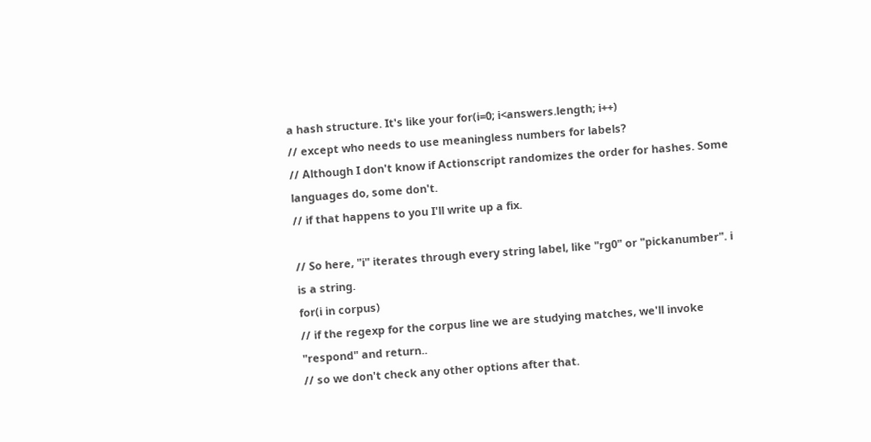a hash structure. It's like your for(i=0; i<answers.length; i++)
// except who needs to use meaningless numbers for labels?
// Although I don't know if Actionscript randomizes the order for hashes. Some languages do, some don't.
// if that happens to you I'll write up a fix.

// So here, "i" iterates through every string label, like "rg0" or "pickanumber". i is a string.
for(i in corpus)
// if the regexp for the corpus line we are studying matches, we'll invoke "respond" and return..
// so we don't check any other options after that.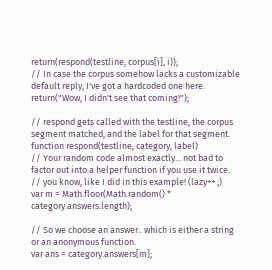return(respond(testline, corpus[i], i));
// In case the corpus somehow lacks a customizable default reply, I've got a hardcoded one here.
return("Wow, I didn't see that coming!");

// respond gets called with the testline, the corpus segment matched, and the label for that segment.
function respond(testline, category, label)
// Your random code almost exactly... not bad to factor out into a helper function if you use it twice.
// you know, like I did in this example! (lazy++ ;)
var m = Math.floor(Math.random() * category.answers.length);

// So we choose an answer.. which is either a string or an anonymous function.
var ans = category.answers[m];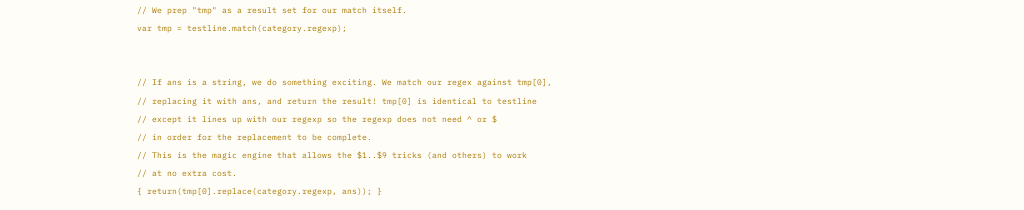// We prep "tmp" as a result set for our match itself.
var tmp = testline.match(category.regexp);


// If ans is a string, we do something exciting. We match our regex against tmp[0],
// replacing it with ans, and return the result! tmp[0] is identical to testline
// except it lines up with our regexp so the regexp does not need ^ or $
// in order for the replacement to be complete.
// This is the magic engine that allows the $1..$9 tricks (and others) to work
// at no extra cost.
{ return(tmp[0].replace(category.regexp, ans)); }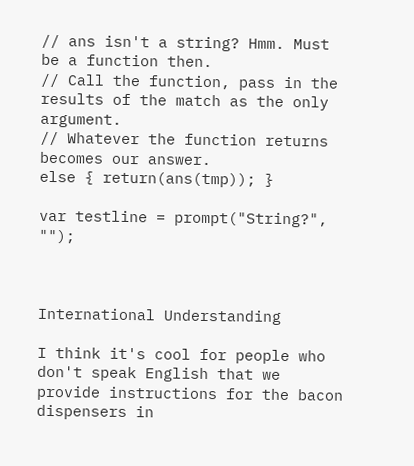// ans isn't a string? Hmm. Must be a function then.
// Call the function, pass in the results of the match as the only argument.
// Whatever the function returns becomes our answer.
else { return(ans(tmp)); }

var testline = prompt("String?", "");



International Understanding

I think it's cool for people who don't speak English that we provide instructions for the bacon dispensers in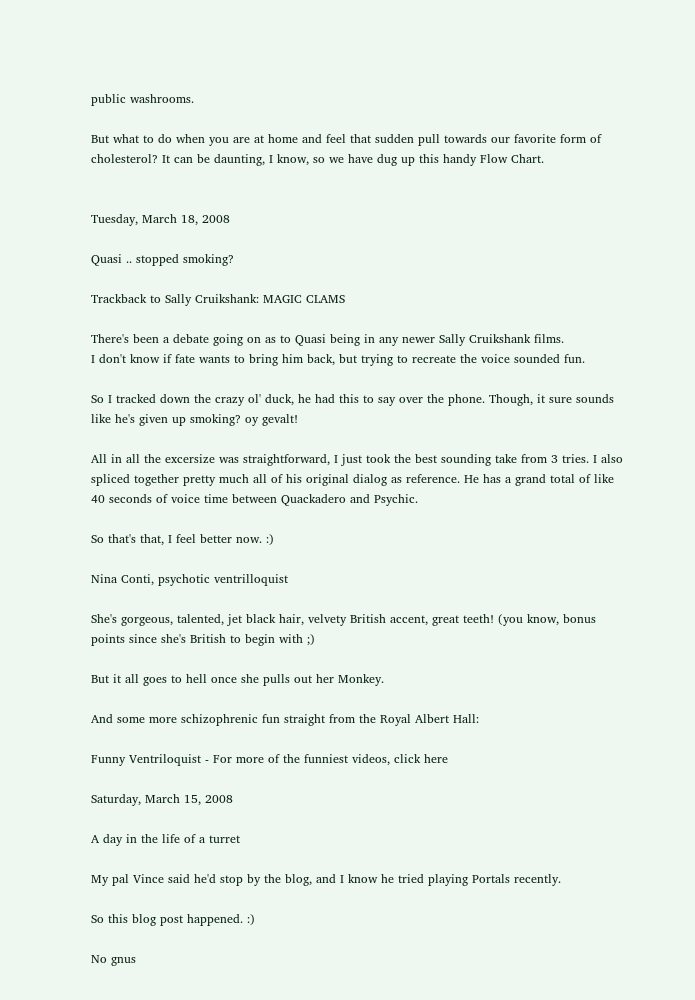public washrooms.

But what to do when you are at home and feel that sudden pull towards our favorite form of cholesterol? It can be daunting, I know, so we have dug up this handy Flow Chart.


Tuesday, March 18, 2008

Quasi .. stopped smoking?

Trackback to Sally Cruikshank: MAGIC CLAMS

There's been a debate going on as to Quasi being in any newer Sally Cruikshank films.
I don't know if fate wants to bring him back, but trying to recreate the voice sounded fun.

So I tracked down the crazy ol' duck, he had this to say over the phone. Though, it sure sounds like he's given up smoking? oy gevalt!

All in all the excersize was straightforward, I just took the best sounding take from 3 tries. I also spliced together pretty much all of his original dialog as reference. He has a grand total of like 40 seconds of voice time between Quackadero and Psychic.

So that's that, I feel better now. :)

Nina Conti, psychotic ventrilloquist

She's gorgeous, talented, jet black hair, velvety British accent, great teeth! (you know, bonus points since she's British to begin with ;)

But it all goes to hell once she pulls out her Monkey.

And some more schizophrenic fun straight from the Royal Albert Hall:

Funny Ventriloquist - For more of the funniest videos, click here

Saturday, March 15, 2008

A day in the life of a turret

My pal Vince said he'd stop by the blog, and I know he tried playing Portals recently.

So this blog post happened. :)

No gnus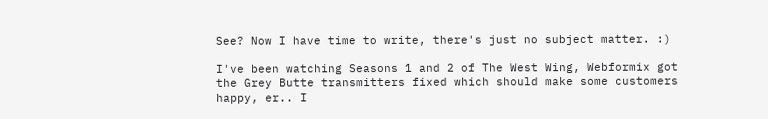See? Now I have time to write, there's just no subject matter. :)

I've been watching Seasons 1 and 2 of The West Wing, Webformix got the Grey Butte transmitters fixed which should make some customers happy, er.. I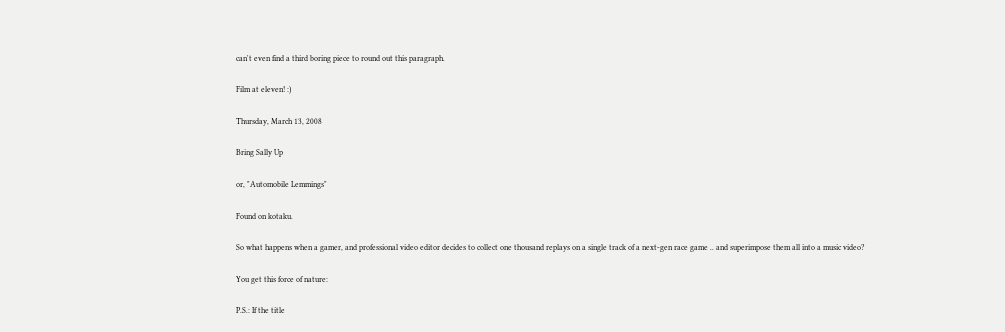can't even find a third boring piece to round out this paragraph.

Film at eleven! :)

Thursday, March 13, 2008

Bring Sally Up

or, "Automobile Lemmings"

Found on kotaku.

So what happens when a gamer, and professional video editor decides to collect one thousand replays on a single track of a next-gen race game .. and superimpose them all into a music video?

You get this force of nature:

P.S.: If the title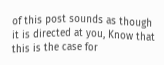of this post sounds as though it is directed at you, Know that this is the case for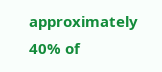approximately 40% of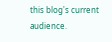this blog's current audience.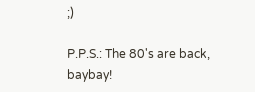;)

P.P.S.: The 80's are back, baybay!